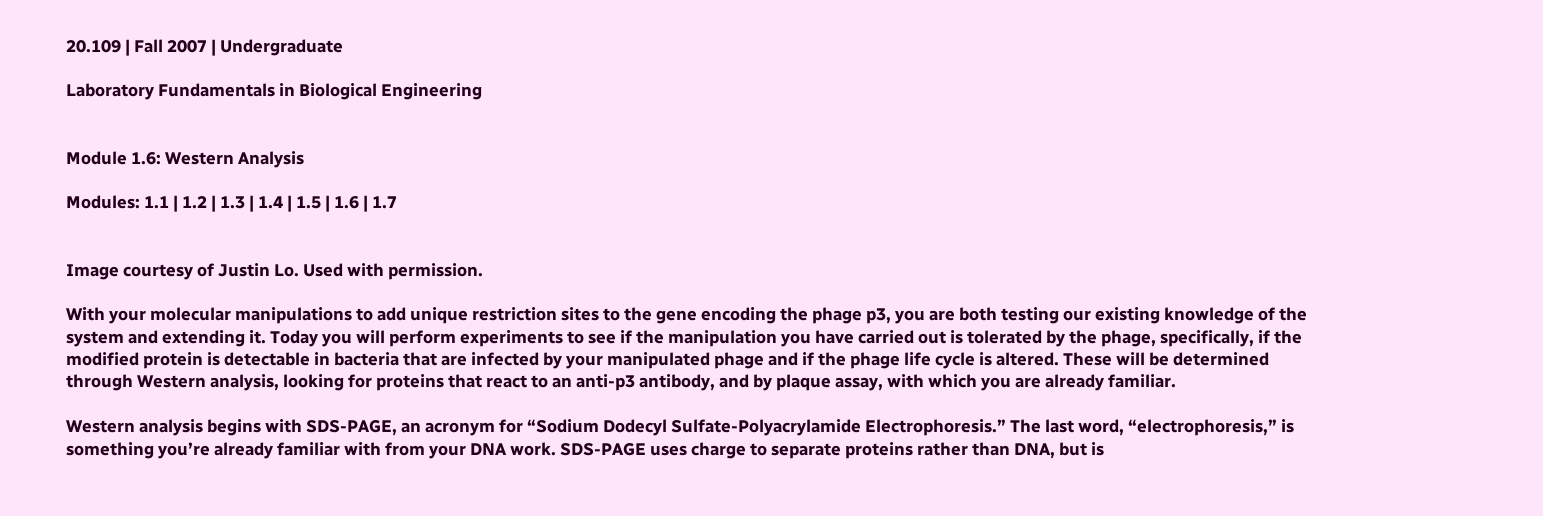20.109 | Fall 2007 | Undergraduate

Laboratory Fundamentals in Biological Engineering


Module 1.6: Western Analysis

Modules: 1.1 | 1.2 | 1.3 | 1.4 | 1.5 | 1.6 | 1.7


Image courtesy of Justin Lo. Used with permission.

With your molecular manipulations to add unique restriction sites to the gene encoding the phage p3, you are both testing our existing knowledge of the system and extending it. Today you will perform experiments to see if the manipulation you have carried out is tolerated by the phage, specifically, if the modified protein is detectable in bacteria that are infected by your manipulated phage and if the phage life cycle is altered. These will be determined through Western analysis, looking for proteins that react to an anti-p3 antibody, and by plaque assay, with which you are already familiar.

Western analysis begins with SDS-PAGE, an acronym for “Sodium Dodecyl Sulfate-Polyacrylamide Electrophoresis.” The last word, “electrophoresis,” is something you’re already familiar with from your DNA work. SDS-PAGE uses charge to separate proteins rather than DNA, but is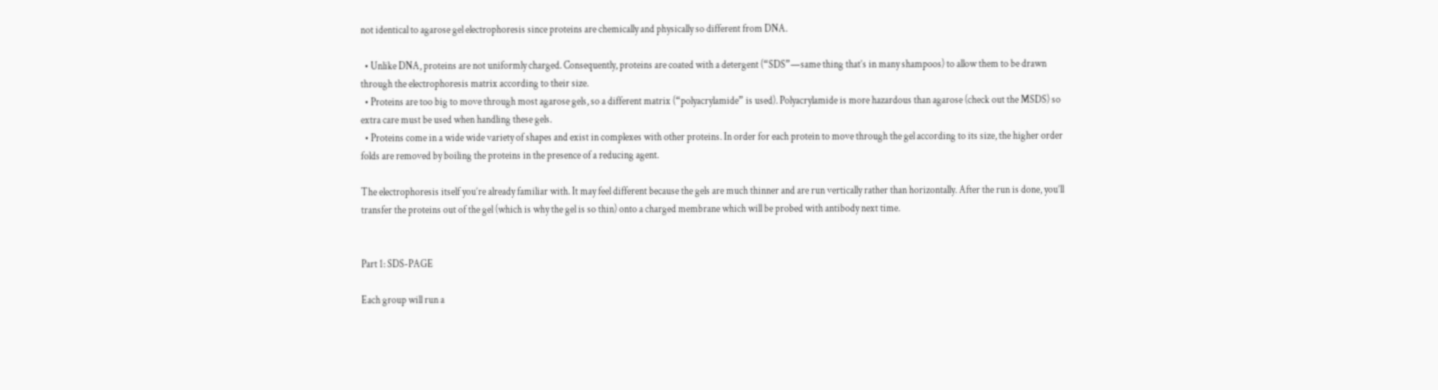not identical to agarose gel electrophoresis since proteins are chemically and physically so different from DNA.

  • Unlike DNA, proteins are not uniformly charged. Consequently, proteins are coated with a detergent (“SDS”—same thing that’s in many shampoos) to allow them to be drawn through the electrophoresis matrix according to their size.
  • Proteins are too big to move through most agarose gels, so a different matrix (“polyacrylamide” is used). Polyacrylamide is more hazardous than agarose (check out the MSDS) so extra care must be used when handling these gels.
  • Proteins come in a wide wide variety of shapes and exist in complexes with other proteins. In order for each protein to move through the gel according to its size, the higher order folds are removed by boiling the proteins in the presence of a reducing agent.

The electrophoresis itself you’re already familiar with. It may feel different because the gels are much thinner and are run vertically rather than horizontally. After the run is done, you’ll transfer the proteins out of the gel (which is why the gel is so thin) onto a charged membrane which will be probed with antibody next time.


Part 1: SDS-PAGE

Each group will run a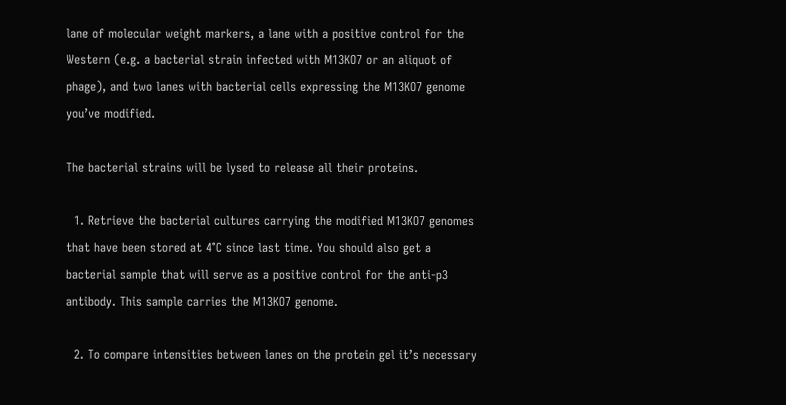lane of molecular weight markers, a lane with a positive control for the Western (e.g. a bacterial strain infected with M13KO7 or an aliquot of phage), and two lanes with bacterial cells expressing the M13KO7 genome you’ve modified.

The bacterial strains will be lysed to release all their proteins.

  1. Retrieve the bacterial cultures carrying the modified M13KO7 genomes that have been stored at 4°C since last time. You should also get a bacterial sample that will serve as a positive control for the anti-p3 antibody. This sample carries the M13KO7 genome.

  2. To compare intensities between lanes on the protein gel it’s necessary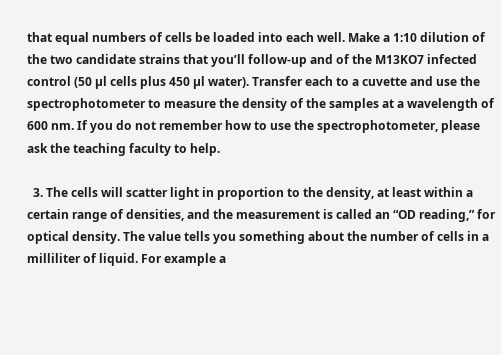that equal numbers of cells be loaded into each well. Make a 1:10 dilution of the two candidate strains that you’ll follow-up and of the M13KO7 infected control (50 µl cells plus 450 µl water). Transfer each to a cuvette and use the spectrophotometer to measure the density of the samples at a wavelength of 600 nm. If you do not remember how to use the spectrophotometer, please ask the teaching faculty to help.

  3. The cells will scatter light in proportion to the density, at least within a certain range of densities, and the measurement is called an “OD reading,” for optical density. The value tells you something about the number of cells in a milliliter of liquid. For example a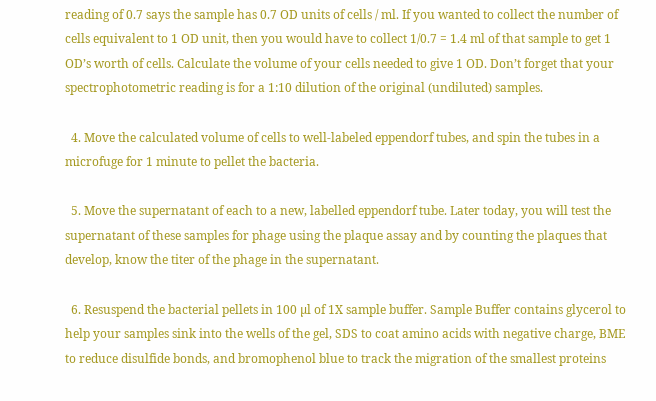reading of 0.7 says the sample has 0.7 OD units of cells / ml. If you wanted to collect the number of cells equivalent to 1 OD unit, then you would have to collect 1/0.7 = 1.4 ml of that sample to get 1 OD’s worth of cells. Calculate the volume of your cells needed to give 1 OD. Don’t forget that your spectrophotometric reading is for a 1:10 dilution of the original (undiluted) samples.

  4. Move the calculated volume of cells to well-labeled eppendorf tubes, and spin the tubes in a microfuge for 1 minute to pellet the bacteria.

  5. Move the supernatant of each to a new, labelled eppendorf tube. Later today, you will test the supernatant of these samples for phage using the plaque assay and by counting the plaques that develop, know the titer of the phage in the supernatant.

  6. Resuspend the bacterial pellets in 100 µl of 1X sample buffer. Sample Buffer contains glycerol to help your samples sink into the wells of the gel, SDS to coat amino acids with negative charge, BME to reduce disulfide bonds, and bromophenol blue to track the migration of the smallest proteins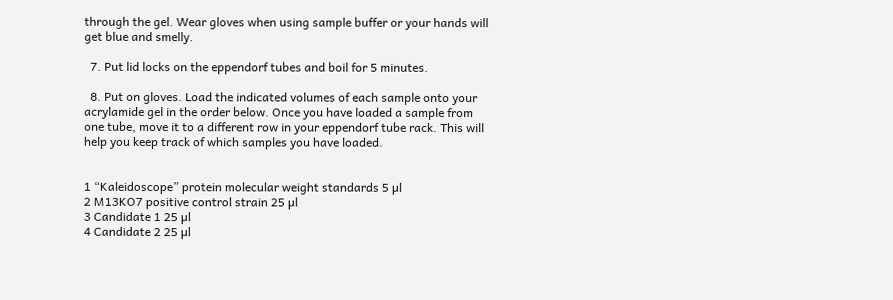through the gel. Wear gloves when using sample buffer or your hands will get blue and smelly.

  7. Put lid locks on the eppendorf tubes and boil for 5 minutes.

  8. Put on gloves. Load the indicated volumes of each sample onto your acrylamide gel in the order below. Once you have loaded a sample from one tube, move it to a different row in your eppendorf tube rack. This will help you keep track of which samples you have loaded.


1 “Kaleidoscope” protein molecular weight standards 5 µl
2 M13KO7 positive control strain 25 µl
3 Candidate 1 25 µl
4 Candidate 2 25 µl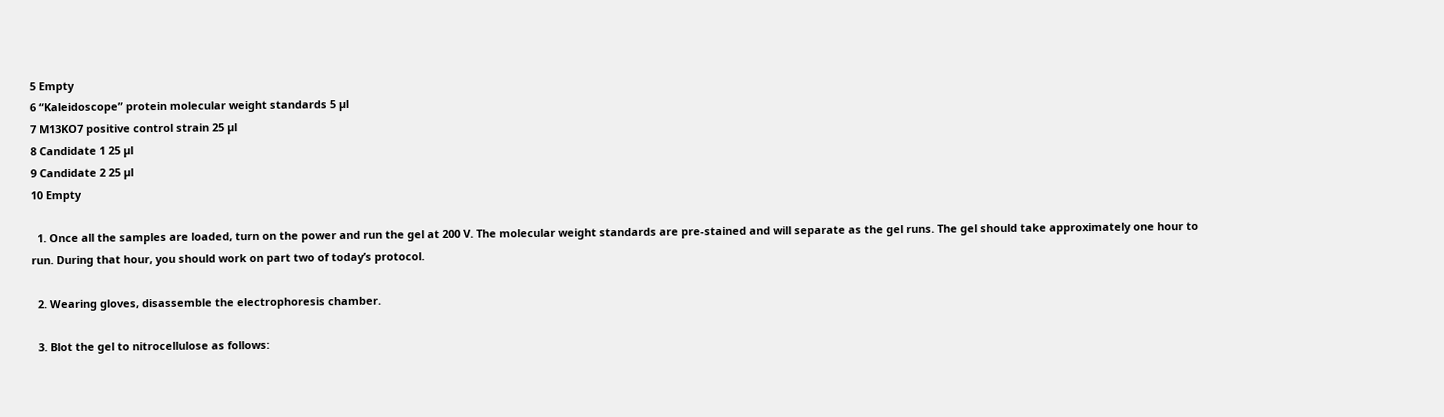5 Empty
6 “Kaleidoscope” protein molecular weight standards 5 µl
7 M13KO7 positive control strain 25 µl
8 Candidate 1 25 µl
9 Candidate 2 25 µl
10 Empty

  1. Once all the samples are loaded, turn on the power and run the gel at 200 V. The molecular weight standards are pre-stained and will separate as the gel runs. The gel should take approximately one hour to run. During that hour, you should work on part two of today’s protocol.

  2. Wearing gloves, disassemble the electrophoresis chamber.

  3. Blot the gel to nitrocellulose as follows: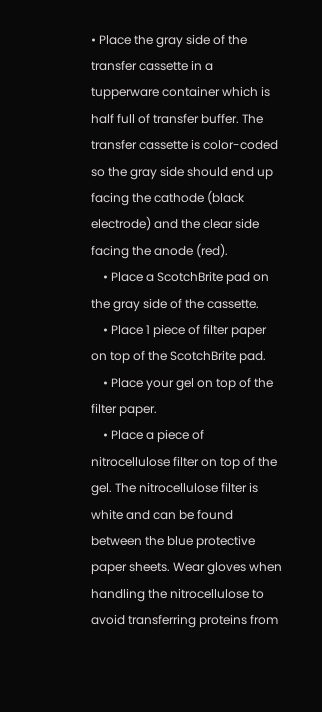• Place the gray side of the transfer cassette in a tupperware container which is half full of transfer buffer. The transfer cassette is color-coded so the gray side should end up facing the cathode (black electrode) and the clear side facing the anode (red).
    • Place a ScotchBrite pad on the gray side of the cassette.
    • Place 1 piece of filter paper on top of the ScotchBrite pad.
    • Place your gel on top of the filter paper.
    • Place a piece of nitrocellulose filter on top of the gel. The nitrocellulose filter is white and can be found between the blue protective paper sheets. Wear gloves when handling the nitrocellulose to avoid transferring proteins from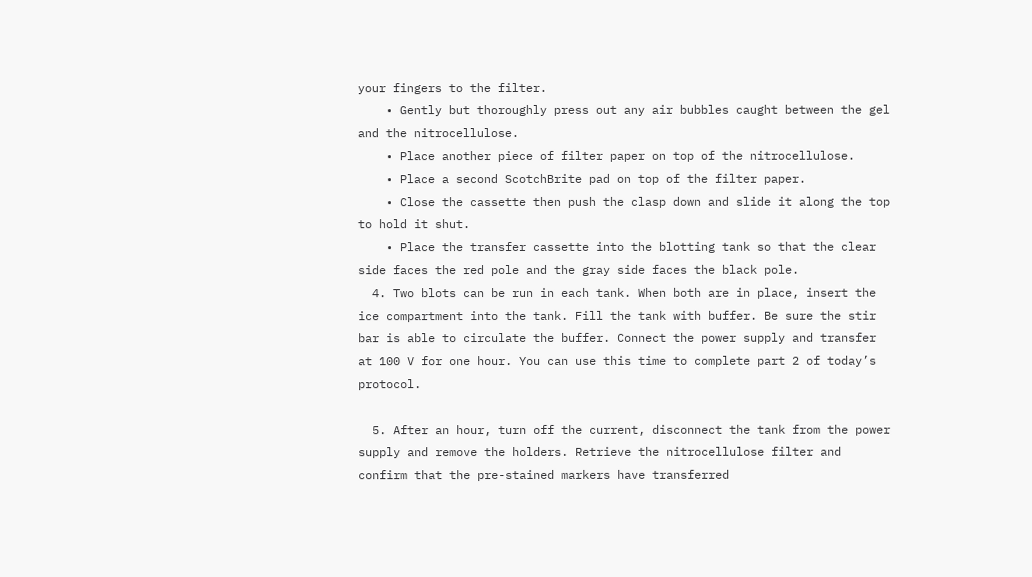your fingers to the filter.
    • Gently but thoroughly press out any air bubbles caught between the gel and the nitrocellulose.
    • Place another piece of filter paper on top of the nitrocellulose.
    • Place a second ScotchBrite pad on top of the filter paper.
    • Close the cassette then push the clasp down and slide it along the top to hold it shut.
    • Place the transfer cassette into the blotting tank so that the clear side faces the red pole and the gray side faces the black pole.
  4. Two blots can be run in each tank. When both are in place, insert the ice compartment into the tank. Fill the tank with buffer. Be sure the stir bar is able to circulate the buffer. Connect the power supply and transfer at 100 V for one hour. You can use this time to complete part 2 of today’s protocol.

  5. After an hour, turn off the current, disconnect the tank from the power supply and remove the holders. Retrieve the nitrocellulose filter and confirm that the pre-stained markers have transferred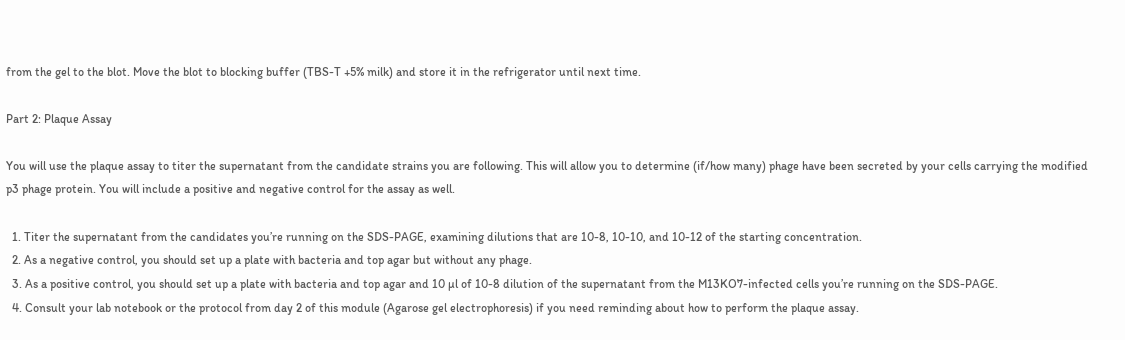from the gel to the blot. Move the blot to blocking buffer (TBS-T +5% milk) and store it in the refrigerator until next time.

Part 2: Plaque Assay

You will use the plaque assay to titer the supernatant from the candidate strains you are following. This will allow you to determine (if/how many) phage have been secreted by your cells carrying the modified p3 phage protein. You will include a positive and negative control for the assay as well.

  1. Titer the supernatant from the candidates you’re running on the SDS-PAGE, examining dilutions that are 10-8, 10-10, and 10-12 of the starting concentration.
  2. As a negative control, you should set up a plate with bacteria and top agar but without any phage.
  3. As a positive control, you should set up a plate with bacteria and top agar and 10 µl of 10-8 dilution of the supernatant from the M13KO7-infected cells you’re running on the SDS-PAGE.
  4. Consult your lab notebook or the protocol from day 2 of this module (Agarose gel electrophoresis) if you need reminding about how to perform the plaque assay.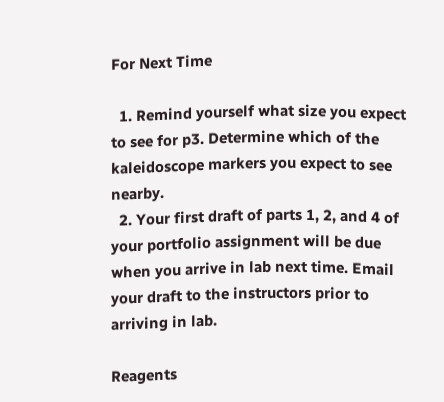For Next Time

  1. Remind yourself what size you expect to see for p3. Determine which of the kaleidoscope markers you expect to see nearby.
  2. Your first draft of parts 1, 2, and 4 of your portfolio assignment will be due when you arrive in lab next time. Email your draft to the instructors prior to arriving in lab.

Reagents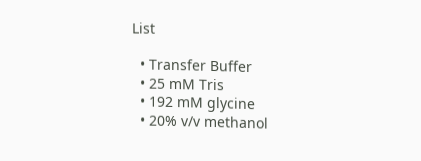List

  • Transfer Buffer
  • 25 mM Tris
  • 192 mM glycine
  • 20% v/v methanol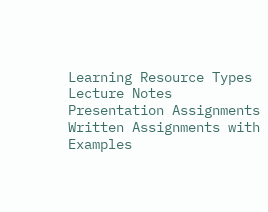Learning Resource Types
Lecture Notes
Presentation Assignments
Written Assignments with Examples